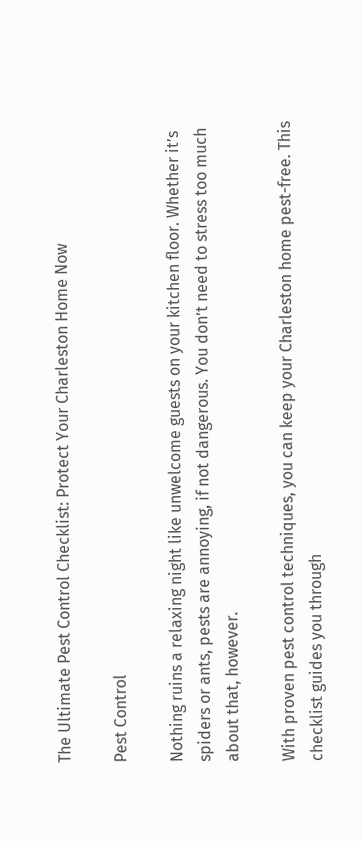The Ultimate Pest Control Checklist: Protect Your Charleston Home Now

Pest Control

Nothing ruins a relaxing night like unwelcome guests on your kitchen floor. Whether it’s spiders or ants, pests are annoying, if not dangerous. You don’t need to stress too much about that, however.

With proven pest control techniques, you can keep your Charleston home pest-free. This checklist guides you through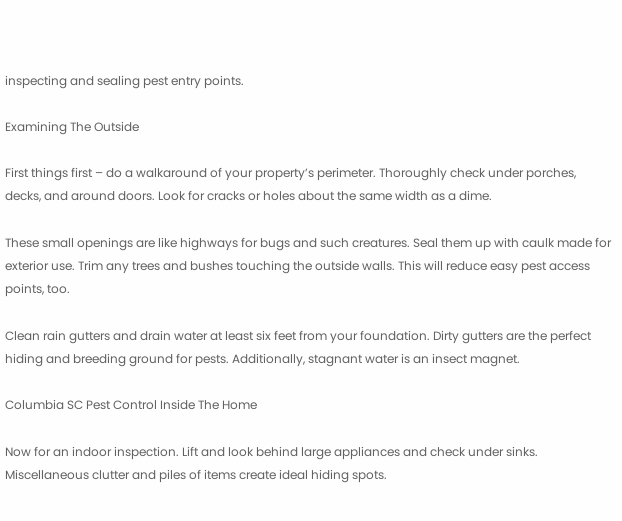inspecting and sealing pest entry points.

Examining The Outside

First things first – do a walkaround of your property’s perimeter. Thoroughly check under porches, decks, and around doors. Look for cracks or holes about the same width as a dime.

These small openings are like highways for bugs and such creatures. Seal them up with caulk made for exterior use. Trim any trees and bushes touching the outside walls. This will reduce easy pest access points, too.

Clean rain gutters and drain water at least six feet from your foundation. Dirty gutters are the perfect hiding and breeding ground for pests. Additionally, stagnant water is an insect magnet.

Columbia SC Pest Control Inside The Home

Now for an indoor inspection. Lift and look behind large appliances and check under sinks. Miscellaneous clutter and piles of items create ideal hiding spots.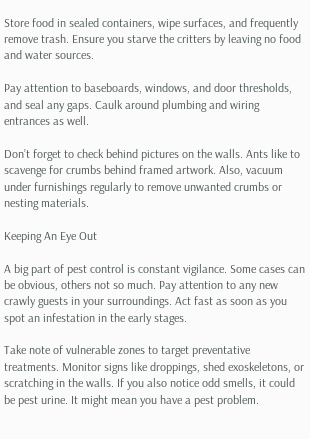Store food in sealed containers, wipe surfaces, and frequently remove trash. Ensure you starve the critters by leaving no food and water sources.

Pay attention to baseboards, windows, and door thresholds, and seal any gaps. Caulk around plumbing and wiring entrances as well.

Don’t forget to check behind pictures on the walls. Ants like to scavenge for crumbs behind framed artwork. Also, vacuum under furnishings regularly to remove unwanted crumbs or nesting materials.

Keeping An Eye Out

A big part of pest control is constant vigilance. Some cases can be obvious, others not so much. Pay attention to any new crawly guests in your surroundings. Act fast as soon as you spot an infestation in the early stages.

Take note of vulnerable zones to target preventative treatments. Monitor signs like droppings, shed exoskeletons, or scratching in the walls. If you also notice odd smells, it could be pest urine. It might mean you have a pest problem.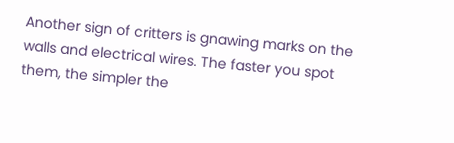Another sign of critters is gnawing marks on the walls and electrical wires. The faster you spot them, the simpler the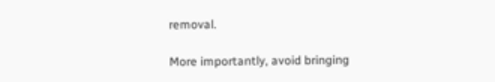removal.

More importantly, avoid bringing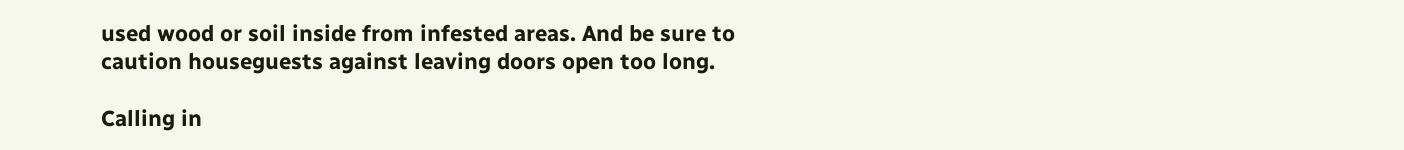used wood or soil inside from infested areas. And be sure to caution houseguests against leaving doors open too long.

Calling in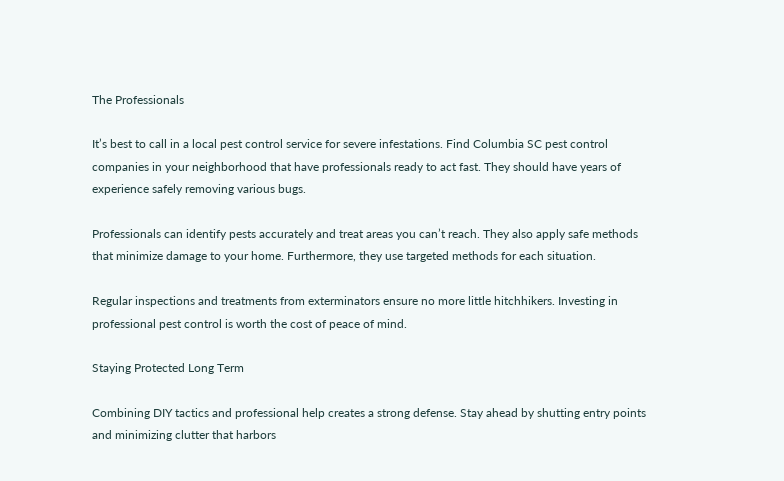The Professionals

It’s best to call in a local pest control service for severe infestations. Find Columbia SC pest control companies in your neighborhood that have professionals ready to act fast. They should have years of experience safely removing various bugs.

Professionals can identify pests accurately and treat areas you can’t reach. They also apply safe methods that minimize damage to your home. Furthermore, they use targeted methods for each situation.

Regular inspections and treatments from exterminators ensure no more little hitchhikers. Investing in professional pest control is worth the cost of peace of mind.

Staying Protected Long Term

Combining DIY tactics and professional help creates a strong defense. Stay ahead by shutting entry points and minimizing clutter that harbors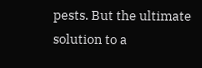pests. But the ultimate solution to a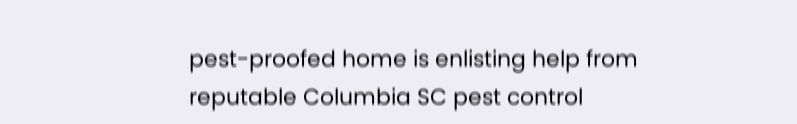pest-proofed home is enlisting help from reputable Columbia SC pest control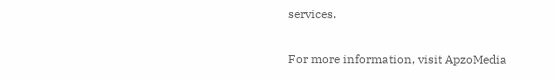services.

For more information, visit ApzoMedia